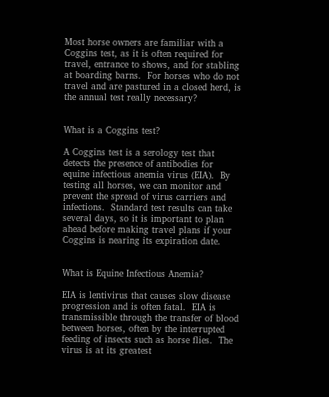Most horse owners are familiar with a Coggins test, as it is often required for travel, entrance to shows, and for stabling at boarding barns.  For horses who do not travel and are pastured in a closed herd, is the annual test really necessary?


What is a Coggins test?

A Coggins test is a serology test that detects the presence of antibodies for equine infectious anemia virus (EIA).  By testing all horses, we can monitor and prevent the spread of virus carriers and infections.  Standard test results can take several days, so it is important to plan ahead before making travel plans if your Coggins is nearing its expiration date.


What is Equine Infectious Anemia?

EIA is lentivirus that causes slow disease progression and is often fatal.  EIA is transmissible through the transfer of blood between horses, often by the interrupted feeding of insects such as horse flies.  The virus is at its greatest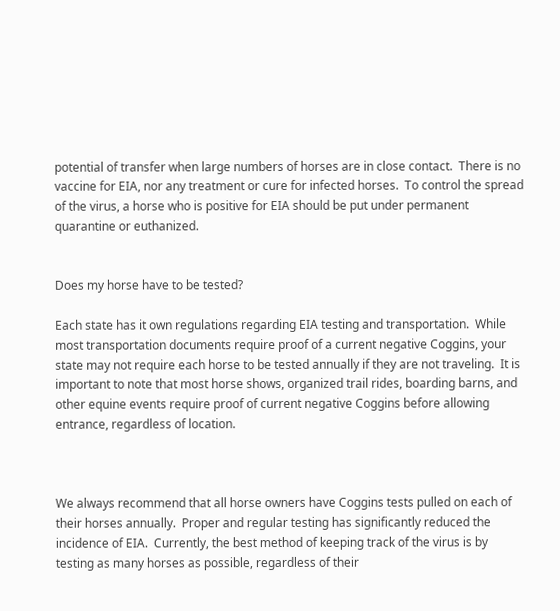potential of transfer when large numbers of horses are in close contact.  There is no vaccine for EIA, nor any treatment or cure for infected horses.  To control the spread of the virus, a horse who is positive for EIA should be put under permanent quarantine or euthanized.


Does my horse have to be tested?

Each state has it own regulations regarding EIA testing and transportation.  While most transportation documents require proof of a current negative Coggins, your state may not require each horse to be tested annually if they are not traveling.  It is important to note that most horse shows, organized trail rides, boarding barns, and other equine events require proof of current negative Coggins before allowing entrance, regardless of location.



We always recommend that all horse owners have Coggins tests pulled on each of their horses annually.  Proper and regular testing has significantly reduced the incidence of EIA.  Currently, the best method of keeping track of the virus is by testing as many horses as possible, regardless of their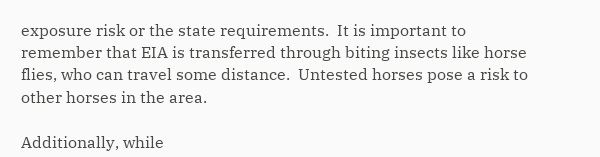exposure risk or the state requirements.  It is important to remember that EIA is transferred through biting insects like horse flies, who can travel some distance.  Untested horses pose a risk to other horses in the area.

Additionally, while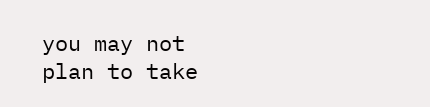you may not plan to take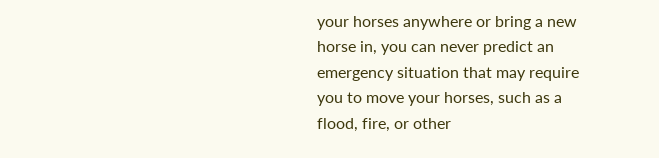your horses anywhere or bring a new horse in, you can never predict an emergency situation that may require you to move your horses, such as a flood, fire, or other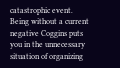catastrophic event.  Being without a current negative Coggins puts you in the unnecessary situation of organizing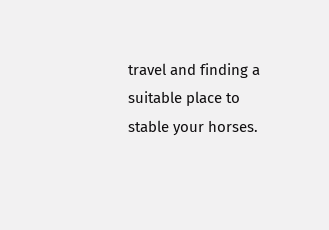travel and finding a suitable place to stable your horses.